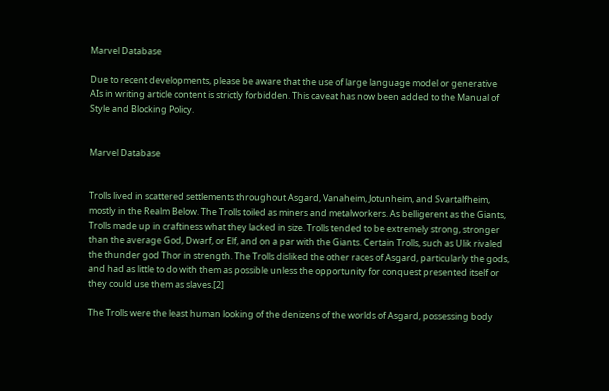Marvel Database

Due to recent developments, please be aware that the use of large language model or generative AIs in writing article content is strictly forbidden. This caveat has now been added to the Manual of Style and Blocking Policy.


Marvel Database


Trolls lived in scattered settlements throughout Asgard, Vanaheim, Jotunheim, and Svartalfheim, mostly in the Realm Below. The Trolls toiled as miners and metalworkers. As belligerent as the Giants, Trolls made up in craftiness what they lacked in size. Trolls tended to be extremely strong, stronger than the average God, Dwarf, or Elf, and on a par with the Giants. Certain Trolls, such as Ulik rivaled the thunder god Thor in strength. The Trolls disliked the other races of Asgard, particularly the gods, and had as little to do with them as possible unless the opportunity for conquest presented itself or they could use them as slaves.[2]

The Trolls were the least human looking of the denizens of the worlds of Asgard, possessing body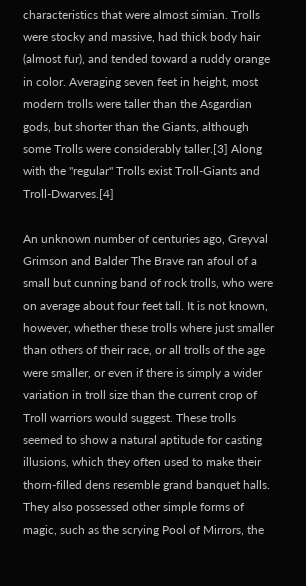characteristics that were almost simian. Trolls were stocky and massive, had thick body hair (almost fur), and tended toward a ruddy orange in color. Averaging seven feet in height, most modern trolls were taller than the Asgardian gods, but shorter than the Giants, although some Trolls were considerably taller.[3] Along with the "regular" Trolls exist Troll-Giants and Troll-Dwarves.[4]

An unknown number of centuries ago, Greyval Grimson and Balder The Brave ran afoul of a small but cunning band of rock trolls, who were on average about four feet tall. It is not known, however, whether these trolls where just smaller than others of their race, or all trolls of the age were smaller, or even if there is simply a wider variation in troll size than the current crop of Troll warriors would suggest. These trolls seemed to show a natural aptitude for casting illusions, which they often used to make their thorn-filled dens resemble grand banquet halls. They also possessed other simple forms of magic, such as the scrying Pool of Mirrors, the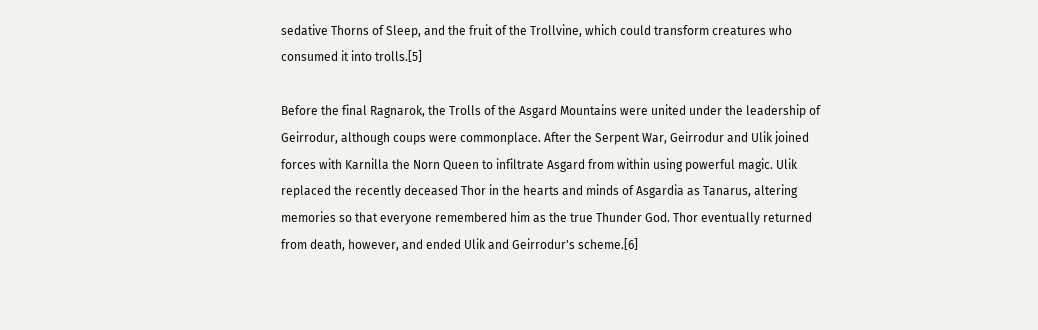sedative Thorns of Sleep, and the fruit of the Trollvine, which could transform creatures who consumed it into trolls.[5]

Before the final Ragnarok, the Trolls of the Asgard Mountains were united under the leadership of Geirrodur, although coups were commonplace. After the Serpent War, Geirrodur and Ulik joined forces with Karnilla the Norn Queen to infiltrate Asgard from within using powerful magic. Ulik replaced the recently deceased Thor in the hearts and minds of Asgardia as Tanarus, altering memories so that everyone remembered him as the true Thunder God. Thor eventually returned from death, however, and ended Ulik and Geirrodur's scheme.[6]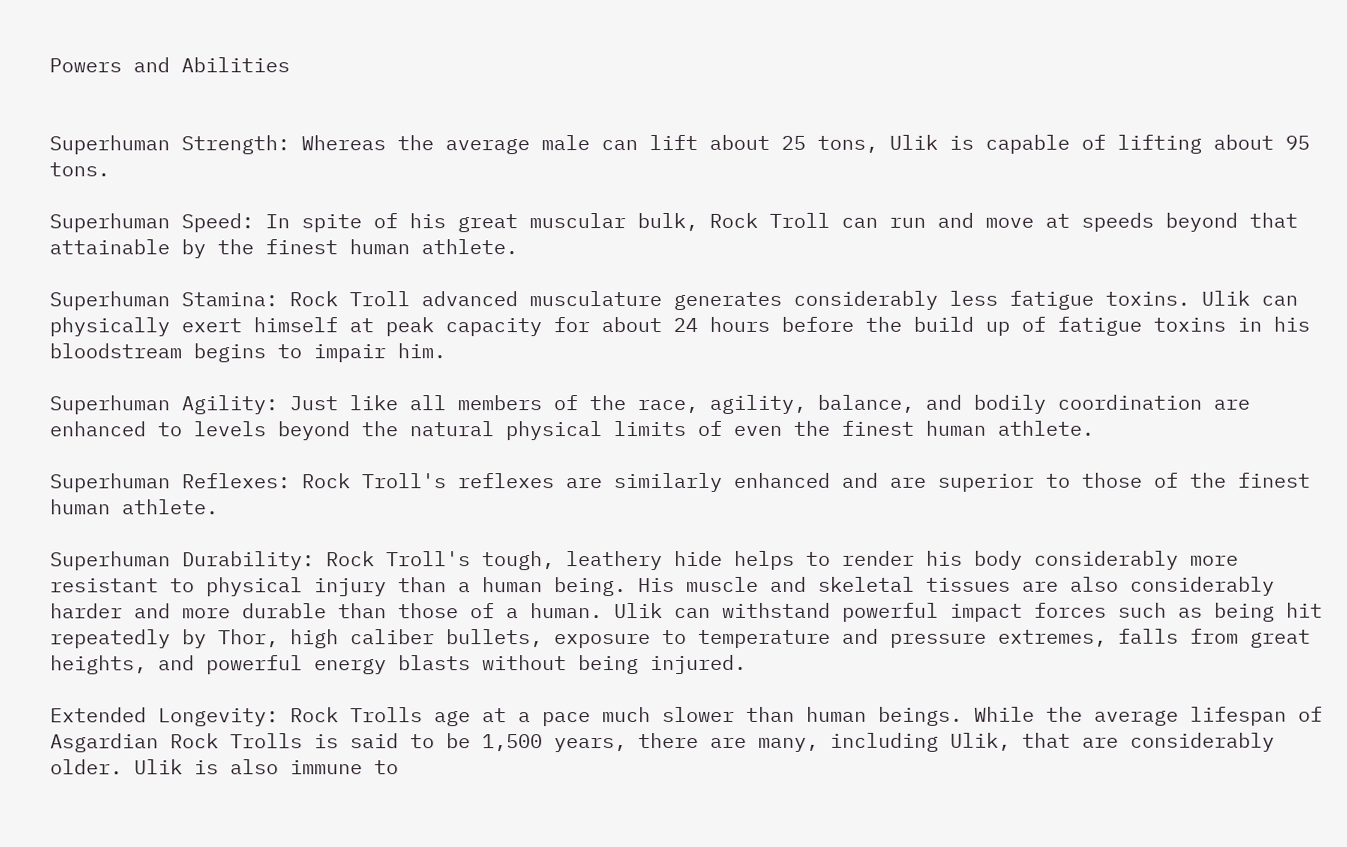Powers and Abilities


Superhuman Strength: Whereas the average male can lift about 25 tons, Ulik is capable of lifting about 95 tons.

Superhuman Speed: In spite of his great muscular bulk, Rock Troll can run and move at speeds beyond that attainable by the finest human athlete.

Superhuman Stamina: Rock Troll advanced musculature generates considerably less fatigue toxins. Ulik can physically exert himself at peak capacity for about 24 hours before the build up of fatigue toxins in his bloodstream begins to impair him.

Superhuman Agility: Just like all members of the race, agility, balance, and bodily coordination are enhanced to levels beyond the natural physical limits of even the finest human athlete.

Superhuman Reflexes: Rock Troll's reflexes are similarly enhanced and are superior to those of the finest human athlete.

Superhuman Durability: Rock Troll's tough, leathery hide helps to render his body considerably more resistant to physical injury than a human being. His muscle and skeletal tissues are also considerably harder and more durable than those of a human. Ulik can withstand powerful impact forces such as being hit repeatedly by Thor, high caliber bullets, exposure to temperature and pressure extremes, falls from great heights, and powerful energy blasts without being injured.

Extended Longevity: Rock Trolls age at a pace much slower than human beings. While the average lifespan of Asgardian Rock Trolls is said to be 1,500 years, there are many, including Ulik, that are considerably older. Ulik is also immune to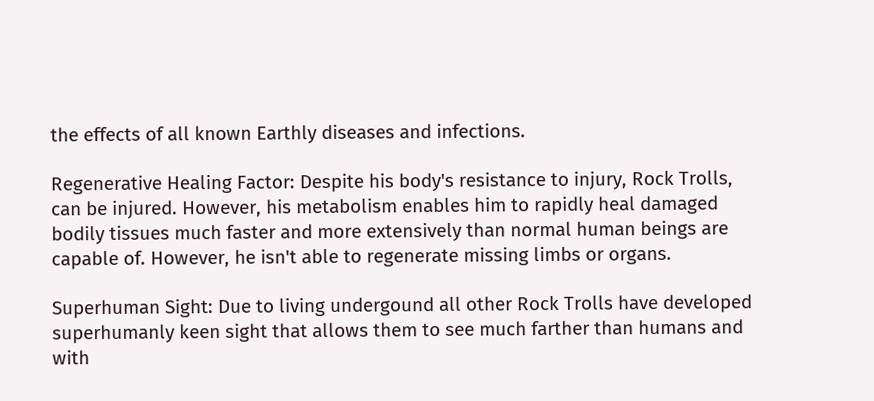the effects of all known Earthly diseases and infections.

Regenerative Healing Factor: Despite his body's resistance to injury, Rock Trolls, can be injured. However, his metabolism enables him to rapidly heal damaged bodily tissues much faster and more extensively than normal human beings are capable of. However, he isn't able to regenerate missing limbs or organs.

Superhuman Sight: Due to living undergound all other Rock Trolls have developed superhumanly keen sight that allows them to see much farther than humans and with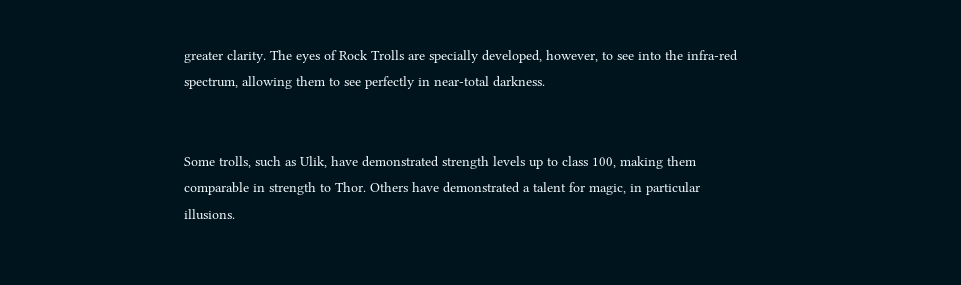greater clarity. The eyes of Rock Trolls are specially developed, however, to see into the infra-red spectrum, allowing them to see perfectly in near-total darkness.


Some trolls, such as Ulik, have demonstrated strength levels up to class 100, making them comparable in strength to Thor. Others have demonstrated a talent for magic, in particular illusions.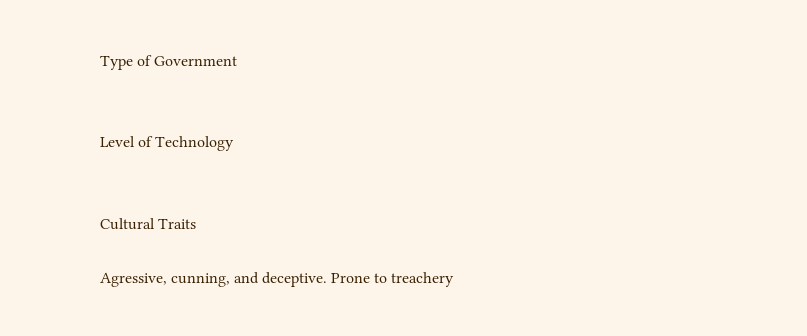Type of Government


Level of Technology


Cultural Traits

Agressive, cunning, and deceptive. Prone to treachery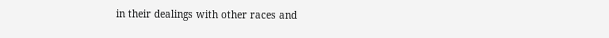in their dealings with other races and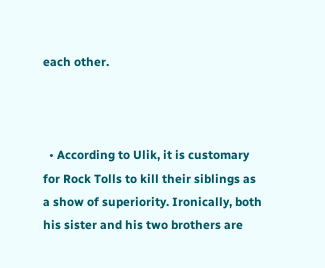each other.



  • According to Ulik, it is customary for Rock Tolls to kill their siblings as a show of superiority. Ironically, both his sister and his two brothers are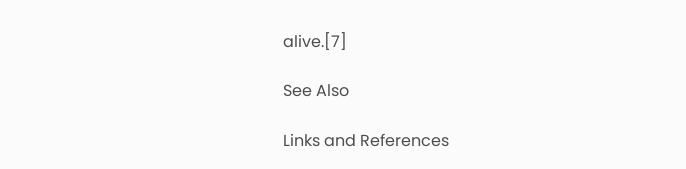alive.[7]

See Also

Links and References